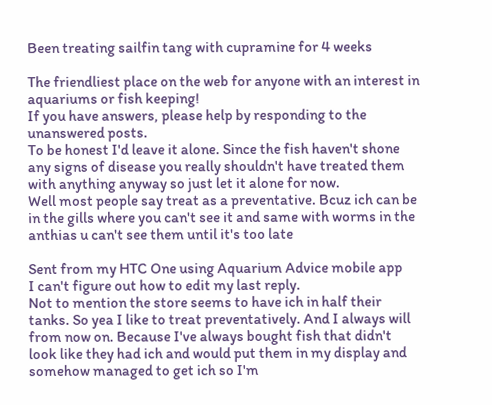Been treating sailfin tang with cupramine for 4 weeks

The friendliest place on the web for anyone with an interest in aquariums or fish keeping!
If you have answers, please help by responding to the unanswered posts.
To be honest I'd leave it alone. Since the fish haven't shone any signs of disease you really shouldn't have treated them with anything anyway so just let it alone for now.
Well most people say treat as a preventative. Bcuz ich can be in the gills where you can't see it and same with worms in the anthias u can't see them until it's too late

Sent from my HTC One using Aquarium Advice mobile app
I can't figure out how to edit my last reply.
Not to mention the store seems to have ich in half their tanks. So yea I like to treat preventatively. And I always will from now on. Because I've always bought fish that didn't look like they had ich and would put them in my display and somehow managed to get ich so I'm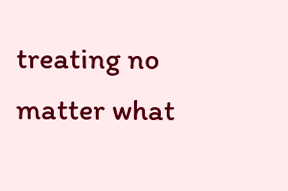treating no matter what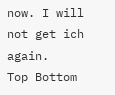now. I will not get ich again.
Top Bottom